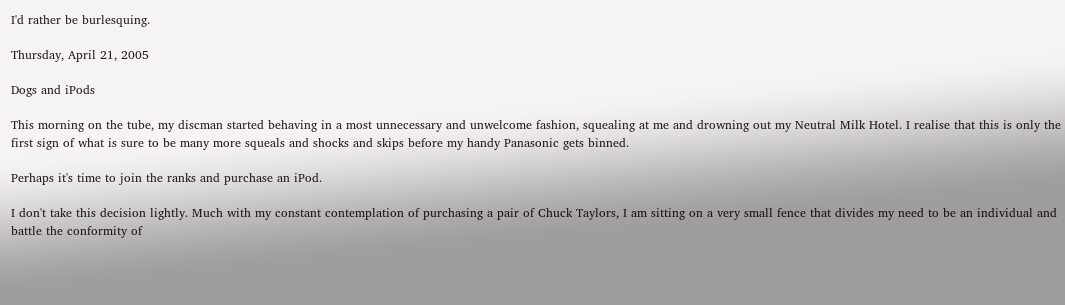I'd rather be burlesquing.

Thursday, April 21, 2005

Dogs and iPods

This morning on the tube, my discman started behaving in a most unnecessary and unwelcome fashion, squealing at me and drowning out my Neutral Milk Hotel. I realise that this is only the first sign of what is sure to be many more squeals and shocks and skips before my handy Panasonic gets binned.

Perhaps it's time to join the ranks and purchase an iPod.

I don't take this decision lightly. Much with my constant contemplation of purchasing a pair of Chuck Taylors, I am sitting on a very small fence that divides my need to be an individual and battle the conformity of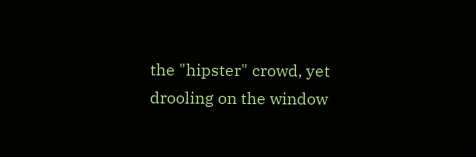the "hipster" crowd, yet
drooling on the window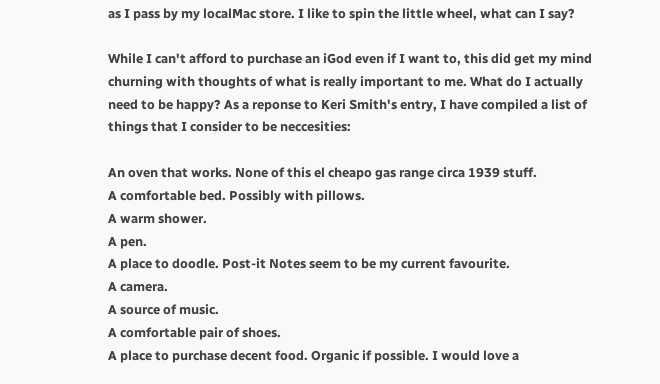as I pass by my localMac store. I like to spin the little wheel, what can I say?

While I can't afford to purchase an iGod even if I want to, this did get my mind churning with thoughts of what is really important to me. What do I actually need to be happy? As a reponse to Keri Smith's entry, I have compiled a list of things that I consider to be neccesities:

An oven that works. None of this el cheapo gas range circa 1939 stuff.
A comfortable bed. Possibly with pillows.
A warm shower.
A pen.
A place to doodle. Post-it Notes seem to be my current favourite.
A camera.
A source of music.
A comfortable pair of shoes.
A place to purchase decent food. Organic if possible. I would love a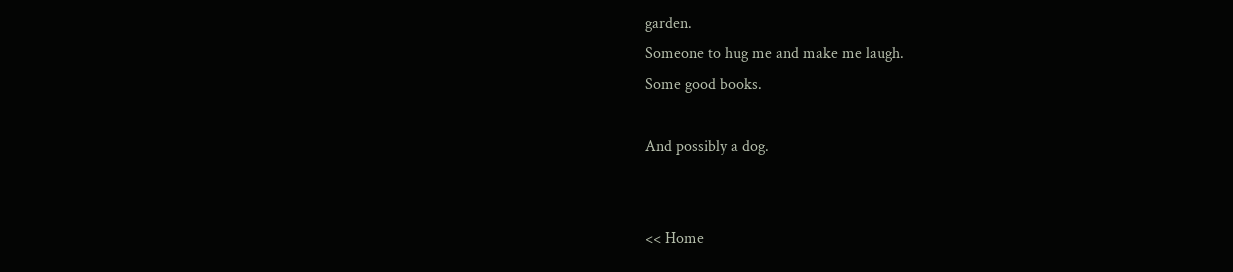garden.
Someone to hug me and make me laugh.
Some good books.

And possibly a dog.


<< Home